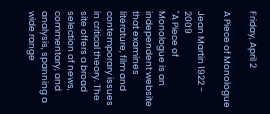Friday, April 2

A Piece of Monologue

Jean Martin 1922 - 2009
"A Piece of Monologue is an independent website that examines literature, film and contemporary issues in critical theory. The site offers a broad selection of news, commentary, and analysis, spanning a wide range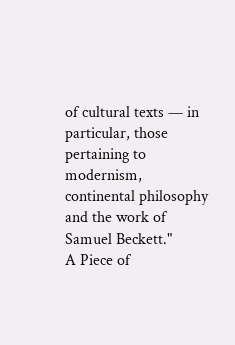of cultural texts — in particular, those pertaining to modernism, continental philosophy and the work of Samuel Beckett."
A Piece of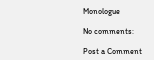Monologue

No comments:

Post a Comment